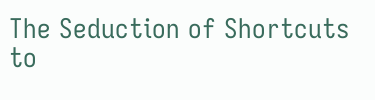The Seduction of Shortcuts to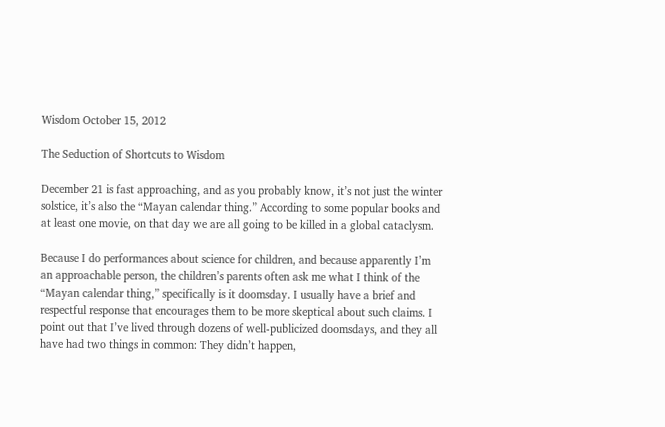Wisdom October 15, 2012

The Seduction of Shortcuts to Wisdom

December 21 is fast approaching, and as you probably know, it’s not just the winter solstice, it’s also the “Mayan calendar thing.” According to some popular books and at least one movie, on that day we are all going to be killed in a global cataclysm.

Because I do performances about science for children, and because apparently I’m an approachable person, the children’s parents often ask me what I think of the “Mayan calendar thing,” specifically is it doomsday. I usually have a brief and respectful response that encourages them to be more skeptical about such claims. I point out that I’ve lived through dozens of well-publicized doomsdays, and they all have had two things in common: They didn’t happen,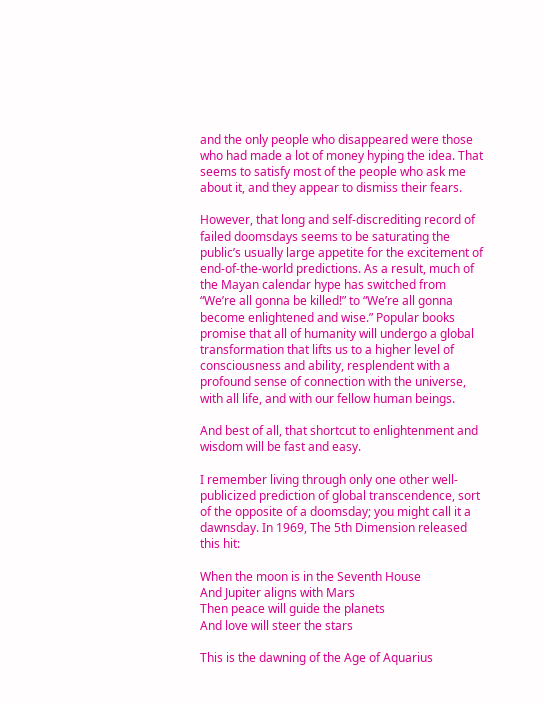and the only people who disappeared were those who had made a lot of money hyping the idea. That seems to satisfy most of the people who ask me about it, and they appear to dismiss their fears.

However, that long and self-discrediting record of failed doomsdays seems to be saturating the public’s usually large appetite for the excitement of end-of-the-world predictions. As a result, much of the Mayan calendar hype has switched from “We’re all gonna be killed!” to “We’re all gonna become enlightened and wise.” Popular books promise that all of humanity will undergo a global transformation that lifts us to a higher level of consciousness and ability, resplendent with a profound sense of connection with the universe, with all life, and with our fellow human beings.

And best of all, that shortcut to enlightenment and wisdom will be fast and easy.

I remember living through only one other well-publicized prediction of global transcendence, sort of the opposite of a doomsday; you might call it a dawnsday. In 1969, The 5th Dimension released this hit:

When the moon is in the Seventh House
And Jupiter aligns with Mars
Then peace will guide the planets
And love will steer the stars

This is the dawning of the Age of Aquarius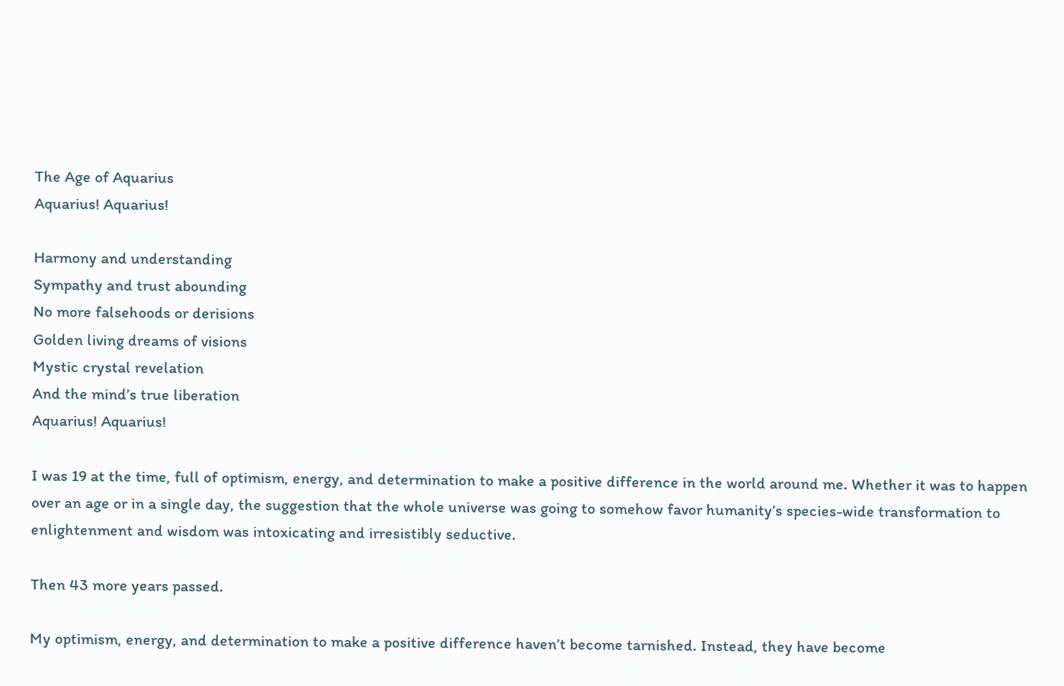The Age of Aquarius
Aquarius! Aquarius!

Harmony and understanding
Sympathy and trust abounding
No more falsehoods or derisions
Golden living dreams of visions
Mystic crystal revelation
And the mind’s true liberation
Aquarius! Aquarius!

I was 19 at the time, full of optimism, energy, and determination to make a positive difference in the world around me. Whether it was to happen over an age or in a single day, the suggestion that the whole universe was going to somehow favor humanity’s species-wide transformation to enlightenment and wisdom was intoxicating and irresistibly seductive.

Then 43 more years passed.

My optimism, energy, and determination to make a positive difference haven’t become tarnished. Instead, they have become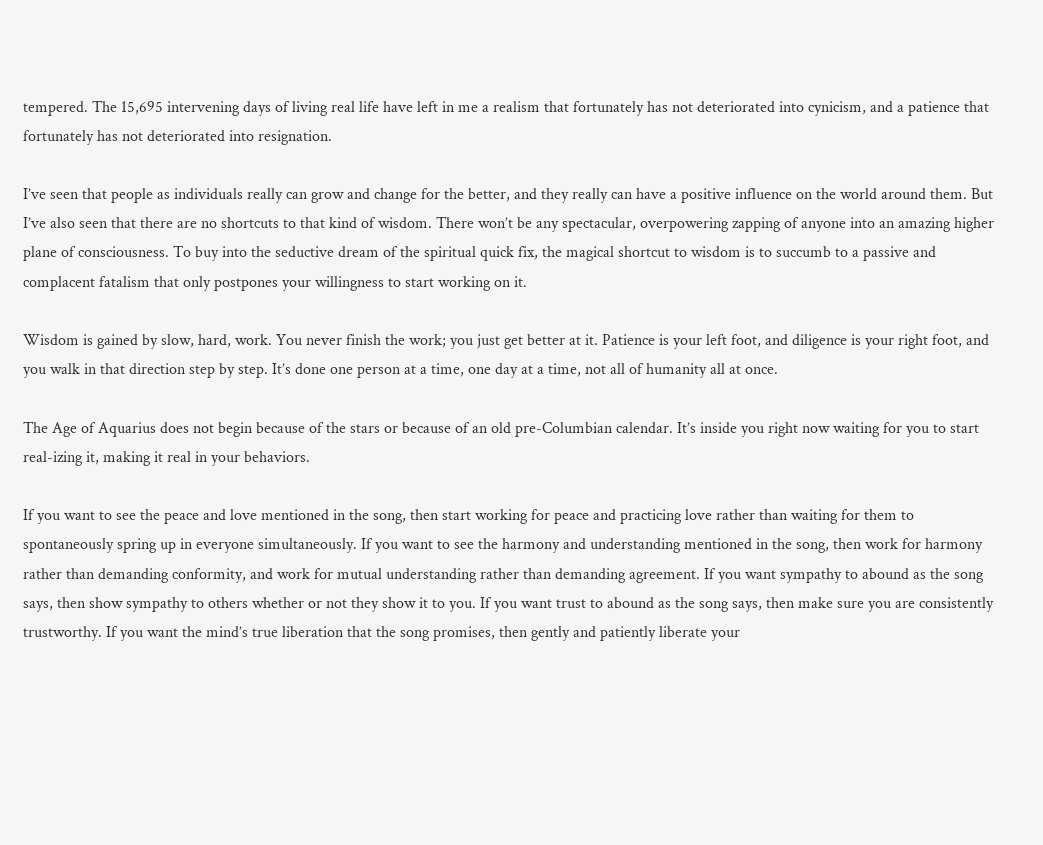tempered. The 15,695 intervening days of living real life have left in me a realism that fortunately has not deteriorated into cynicism, and a patience that fortunately has not deteriorated into resignation.

I’ve seen that people as individuals really can grow and change for the better, and they really can have a positive influence on the world around them. But I’ve also seen that there are no shortcuts to that kind of wisdom. There won’t be any spectacular, overpowering zapping of anyone into an amazing higher plane of consciousness. To buy into the seductive dream of the spiritual quick fix, the magical shortcut to wisdom is to succumb to a passive and complacent fatalism that only postpones your willingness to start working on it.

Wisdom is gained by slow, hard, work. You never finish the work; you just get better at it. Patience is your left foot, and diligence is your right foot, and you walk in that direction step by step. It’s done one person at a time, one day at a time, not all of humanity all at once.

The Age of Aquarius does not begin because of the stars or because of an old pre-Columbian calendar. It’s inside you right now waiting for you to start real-izing it, making it real in your behaviors.

If you want to see the peace and love mentioned in the song, then start working for peace and practicing love rather than waiting for them to spontaneously spring up in everyone simultaneously. If you want to see the harmony and understanding mentioned in the song, then work for harmony rather than demanding conformity, and work for mutual understanding rather than demanding agreement. If you want sympathy to abound as the song says, then show sympathy to others whether or not they show it to you. If you want trust to abound as the song says, then make sure you are consistently trustworthy. If you want the mind’s true liberation that the song promises, then gently and patiently liberate your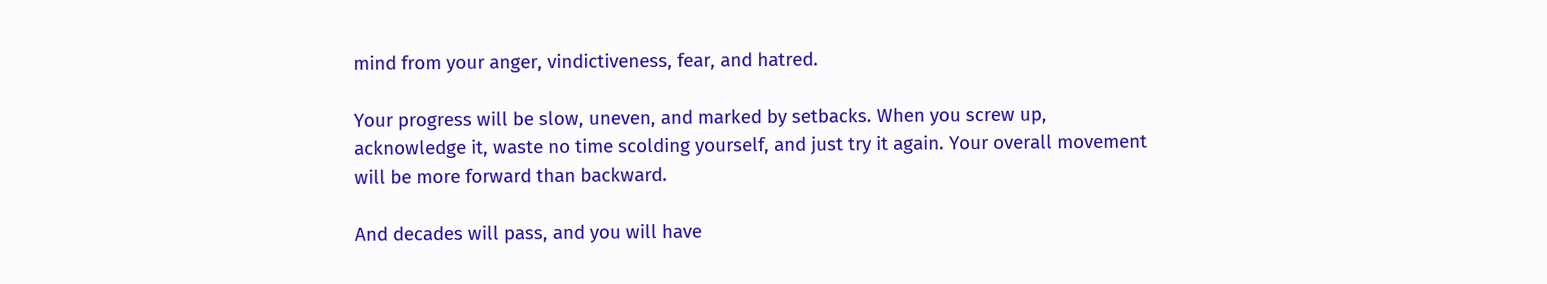mind from your anger, vindictiveness, fear, and hatred.

Your progress will be slow, uneven, and marked by setbacks. When you screw up, acknowledge it, waste no time scolding yourself, and just try it again. Your overall movement will be more forward than backward.

And decades will pass, and you will have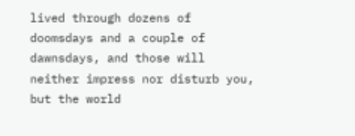lived through dozens of doomsdays and a couple of dawnsdays, and those will neither impress nor disturb you, but the world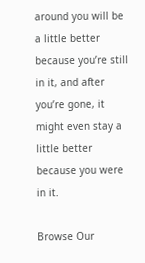around you will be a little better because you’re still in it, and after you’re gone, it might even stay a little better because you were in it.

Browse Our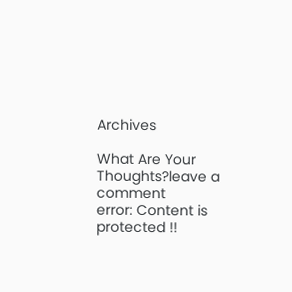Archives

What Are Your Thoughts?leave a comment
error: Content is protected !!